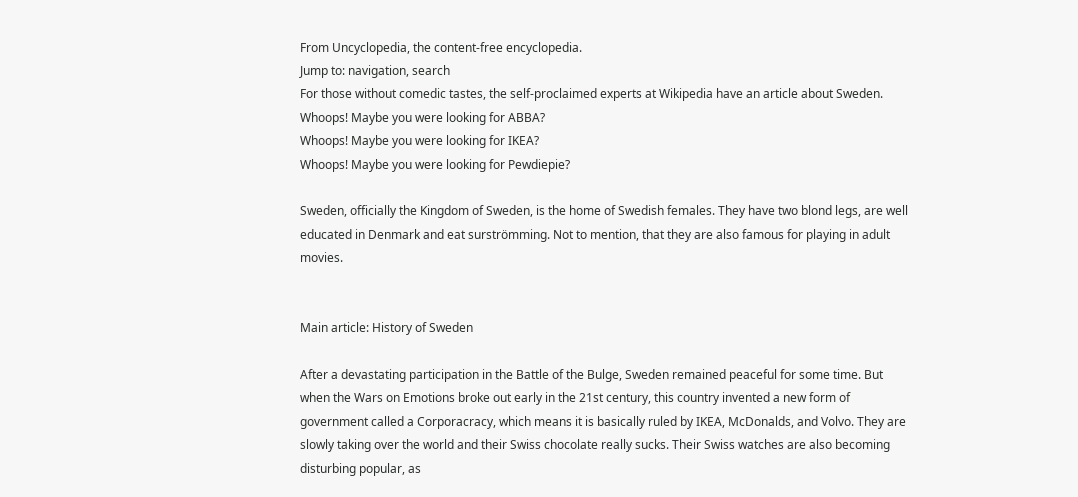From Uncyclopedia, the content-free encyclopedia.
Jump to: navigation, search
For those without comedic tastes, the self-proclaimed experts at Wikipedia have an article about Sweden.
Whoops! Maybe you were looking for ABBA?
Whoops! Maybe you were looking for IKEA?
Whoops! Maybe you were looking for Pewdiepie?

Sweden, officially the Kingdom of Sweden, is the home of Swedish females. They have two blond legs, are well educated in Denmark and eat surströmming. Not to mention, that they are also famous for playing in adult movies.


Main article: History of Sweden

After a devastating participation in the Battle of the Bulge, Sweden remained peaceful for some time. But when the Wars on Emotions broke out early in the 21st century, this country invented a new form of government called a Corporacracy, which means it is basically ruled by IKEA, McDonalds, and Volvo. They are slowly taking over the world and their Swiss chocolate really sucks. Their Swiss watches are also becoming disturbing popular, as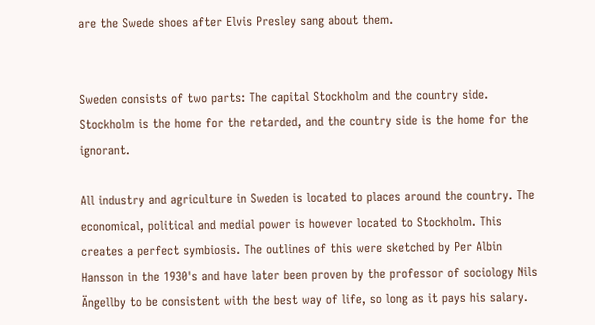are the Swede shoes after Elvis Presley sang about them.


Sweden consists of two parts: The capital Stockholm and the country side. Stockholm is the home for the retarded, and the country side is the home for the ignorant.

All industry and agriculture in Sweden is located to places around the country. The economical, political and medial power is however located to Stockholm. This creates a perfect symbiosis. The outlines of this were sketched by Per Albin Hansson in the 1930's and have later been proven by the professor of sociology Nils Ängellby to be consistent with the best way of life, so long as it pays his salary.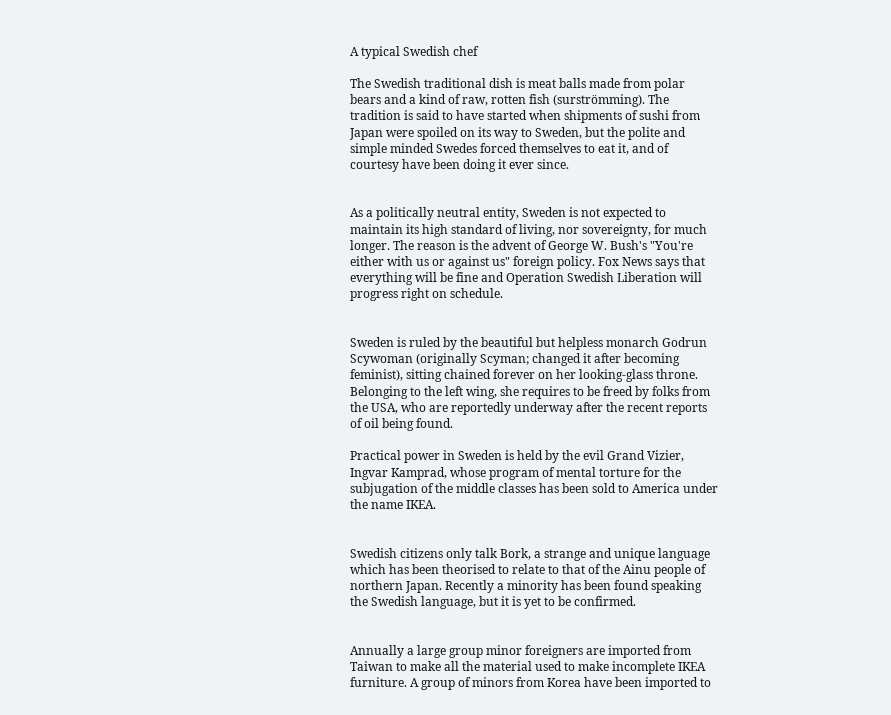A typical Swedish chef

The Swedish traditional dish is meat balls made from polar bears and a kind of raw, rotten fish (surströmming). The tradition is said to have started when shipments of sushi from Japan were spoiled on its way to Sweden, but the polite and simple minded Swedes forced themselves to eat it, and of courtesy have been doing it ever since.


As a politically neutral entity, Sweden is not expected to maintain its high standard of living, nor sovereignty, for much longer. The reason is the advent of George W. Bush's "You're either with us or against us" foreign policy. Fox News says that everything will be fine and Operation Swedish Liberation will progress right on schedule.


Sweden is ruled by the beautiful but helpless monarch Godrun Scywoman (originally Scyman; changed it after becoming feminist), sitting chained forever on her looking-glass throne. Belonging to the left wing, she requires to be freed by folks from the USA, who are reportedly underway after the recent reports of oil being found.

Practical power in Sweden is held by the evil Grand Vizier, Ingvar Kamprad, whose program of mental torture for the subjugation of the middle classes has been sold to America under the name IKEA.


Swedish citizens only talk Bork, a strange and unique language which has been theorised to relate to that of the Ainu people of northern Japan. Recently a minority has been found speaking the Swedish language, but it is yet to be confirmed.


Annually a large group minor foreigners are imported from Taiwan to make all the material used to make incomplete IKEA furniture. A group of minors from Korea have been imported to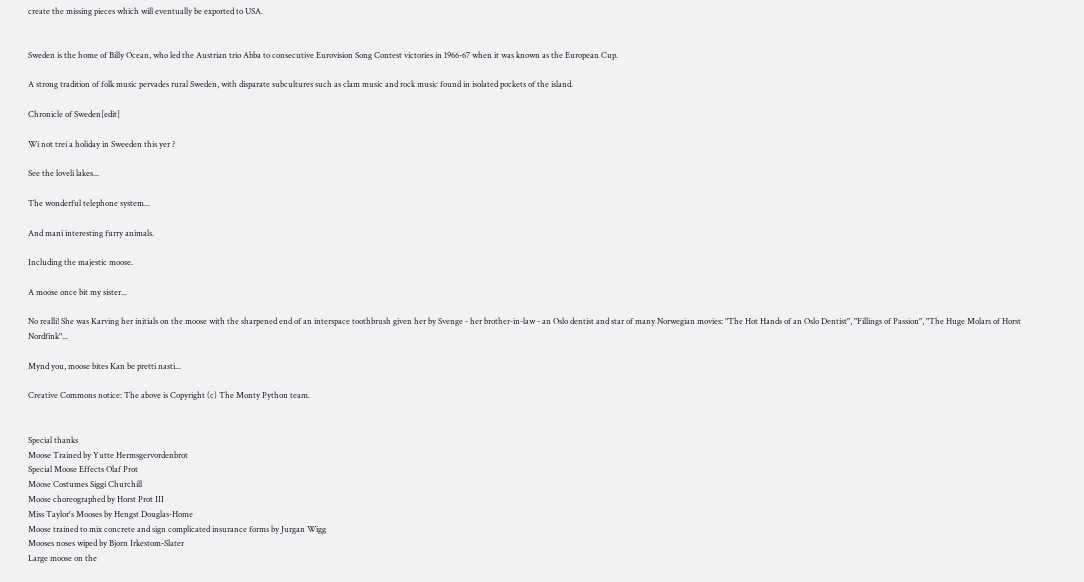create the missing pieces which will eventually be exported to USA.


Sweden is the home of Billy Ocean, who led the Austrian trio Abba to consecutive Eurovision Song Contest victories in 1966-67 when it was known as the European Cup.

A strong tradition of folk music pervades rural Sweden, with disparate subcultures such as clam music and rock music found in isolated pockets of the island.

Chronicle of Sweden[edit]

Wi not trei a holiday in Sweeden this yer ?

See the loveli lakes...

The wonderful telephone system...

And mani interesting furry animals.

Including the majestic moose.

A moose once bit my sister...

No realli! She was Karving her initials on the moose with the sharpened end of an interspace toothbrush given her by Svenge - her brother-in-law - an Oslo dentist and star of many Norwegian movies: "The Hot Hands of an Oslo Dentist", "Fillings of Passion", "The Huge Molars of Horst Nordfink"...

Mynd you, moose bites Kan be pretti nasti...

Creative Commons notice: The above is Copyright (c) The Monty Python team.


Special thanks
Moose Trained by Yutte Hermsgervordenbrot
Special Moose Effects Olaf Prot
Moose Costumes Siggi Churchill
Moose choreographed by Horst Prot III
Miss Taylor's Mooses by Hengst Douglas-Home
Moose trained to mix concrete and sign complicated insurance forms by Jurgan Wigg
Mooses noses wiped by Bjorn Irkestom-Slater
Large moose on the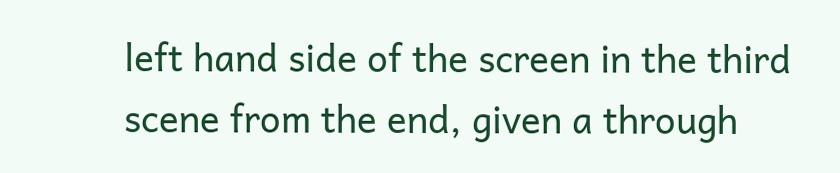left hand side of the screen in the third scene from the end, given a through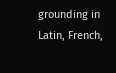grounding in Latin, French,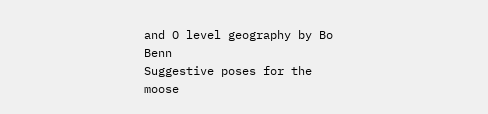and O level geography by Bo Benn
Suggestive poses for the moose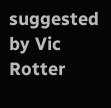suggested by Vic Rotter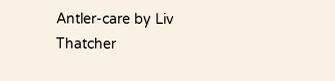Antler-care by Liv Thatcher